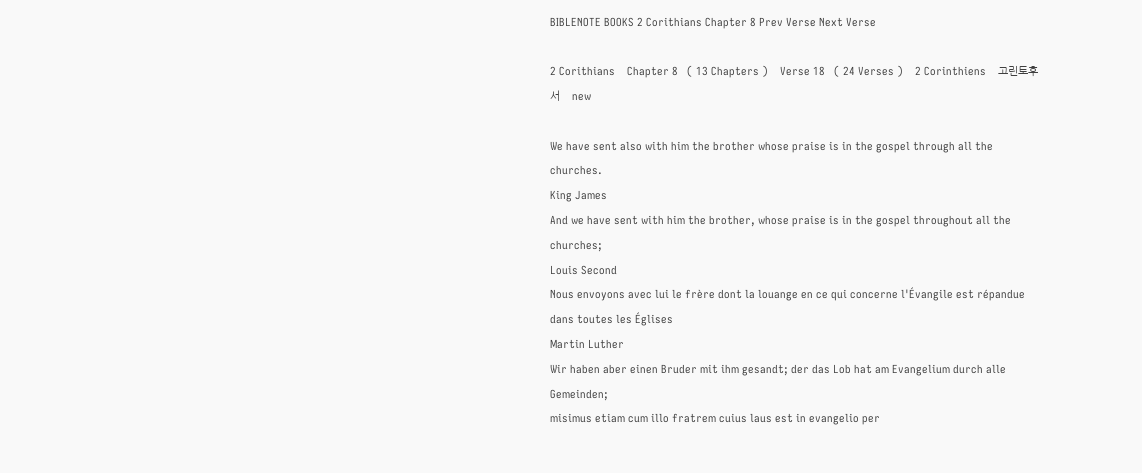BIBLENOTE BOOKS 2 Corithians Chapter 8 Prev Verse Next Verse

2 Corithians    Chapter 8   ( 13 Chapters )    Verse 18   ( 24 Verses )    2 Corinthiens    고린토후서    new

We have sent also with him the brother whose praise is in the gospel through all the churches.
King James
And we have sent with him the brother, whose praise is in the gospel throughout all the churches;
Louis Second
Nous envoyons avec lui le frère dont la louange en ce qui concerne l'Évangile est répandue dans toutes les Églises
Martin Luther
Wir haben aber einen Bruder mit ihm gesandt; der das Lob hat am Evangelium durch alle Gemeinden;
misimus etiam cum illo fratrem cuius laus est in evangelio per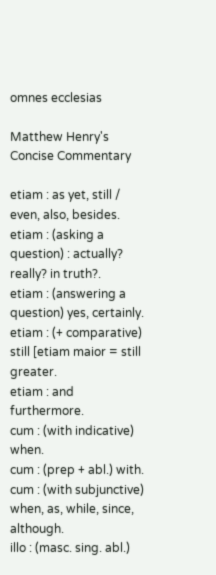omnes ecclesias

Matthew Henry's Concise Commentary

etiam : as yet, still / even, also, besides.
etiam : (asking a question) : actually? really? in truth?.
etiam : (answering a question) yes, certainly.
etiam : (+ comparative) still [etiam maior = still greater.
etiam : and furthermore.
cum : (with indicative) when.
cum : (prep + abl.) with.
cum : (with subjunctive) when, as, while, since, although.
illo : (masc. sing. abl.)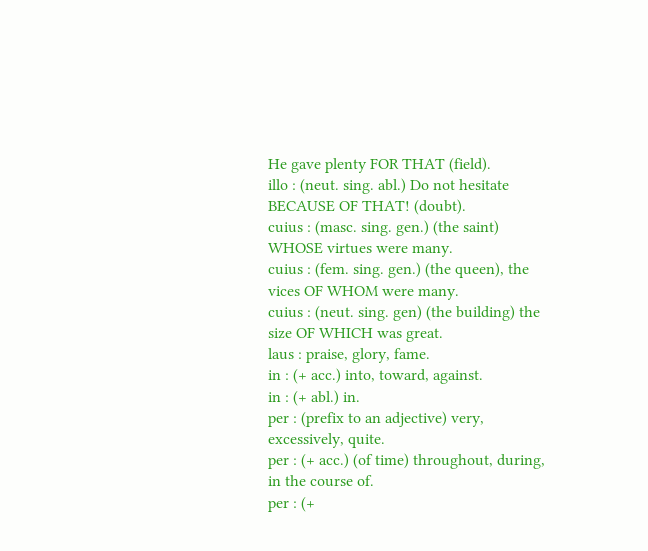He gave plenty FOR THAT (field).
illo : (neut. sing. abl.) Do not hesitate BECAUSE OF THAT! (doubt).
cuius : (masc. sing. gen.) (the saint) WHOSE virtues were many.
cuius : (fem. sing. gen.) (the queen), the vices OF WHOM were many.
cuius : (neut. sing. gen) (the building) the size OF WHICH was great.
laus : praise, glory, fame.
in : (+ acc.) into, toward, against.
in : (+ abl.) in.
per : (prefix to an adjective) very, excessively, quite.
per : (+ acc.) (of time) throughout, during, in the course of.
per : (+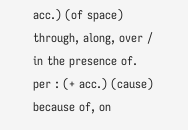acc.) (of space) through, along, over / in the presence of.
per : (+ acc.) (cause) because of, on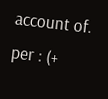account of.
per : (+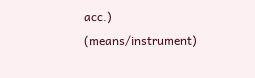acc.) (means/instrument)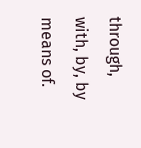through, with, by, by means of.